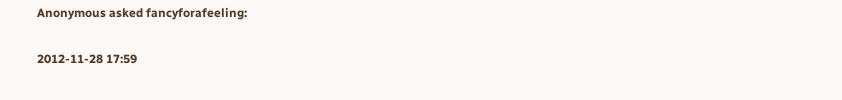Anonymous asked fancyforafeeling:

2012-11-28 17:59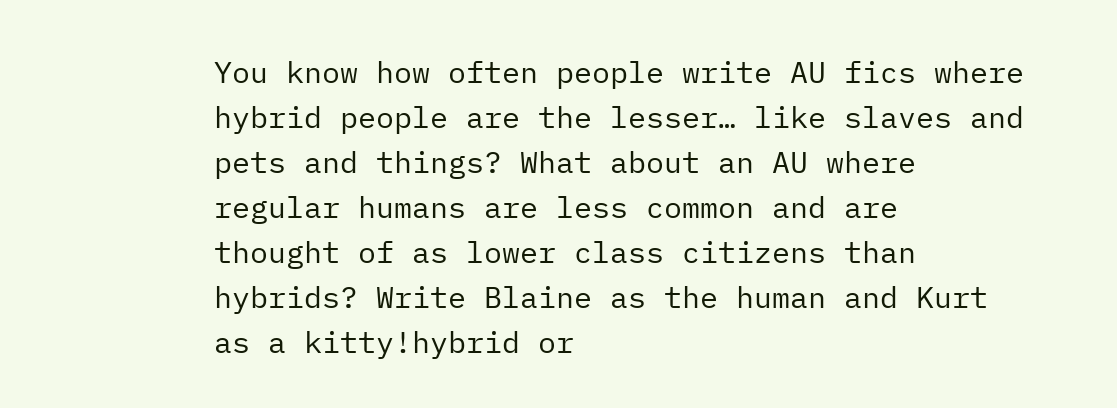You know how often people write AU fics where hybrid people are the lesser… like slaves and pets and things? What about an AU where regular humans are less common and are thought of as lower class citizens than hybrids? Write Blaine as the human and Kurt as a kitty!hybrid or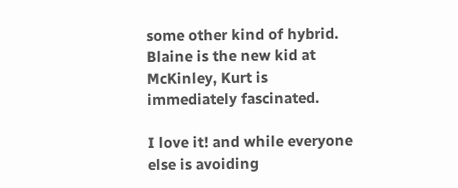some other kind of hybrid. Blaine is the new kid at McKinley, Kurt is immediately fascinated.

I love it! and while everyone else is avoiding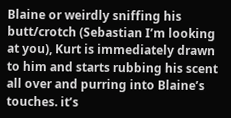Blaine or weirdly sniffing his butt/crotch (Sebastian I’m looking at you), Kurt is immediately drawn to him and starts rubbing his scent all over and purring into Blaine’s touches. it’s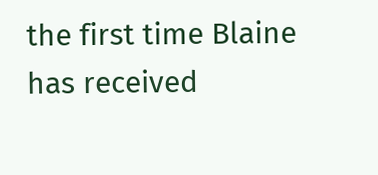the first time Blaine has received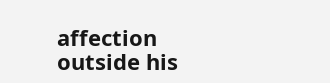affection outside his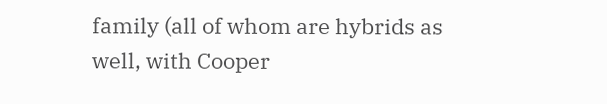family (all of whom are hybrids as well, with Cooper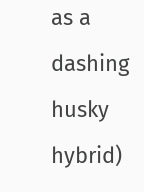as a dashing husky hybrid)